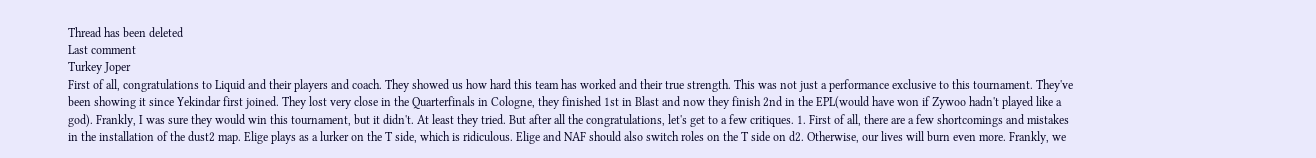Thread has been deleted
Last comment
Turkey Joper
First of all, congratulations to Liquid and their players and coach. They showed us how hard this team has worked and their true strength. This was not just a performance exclusive to this tournament. They've been showing it since Yekindar first joined. They lost very close in the Quarterfinals in Cologne, they finished 1st in Blast and now they finish 2nd in the EPL(would have won if Zywoo hadn't played like a god). Frankly, I was sure they would win this tournament, but it didn't. At least they tried. But after all the congratulations, let's get to a few critiques. 1. First of all, there are a few shortcomings and mistakes in the installation of the dust2 map. Elige plays as a lurker on the T side, which is ridiculous. Elige and NAF should also switch roles on the T side on d2. Otherwise, our lives will burn even more. Frankly, we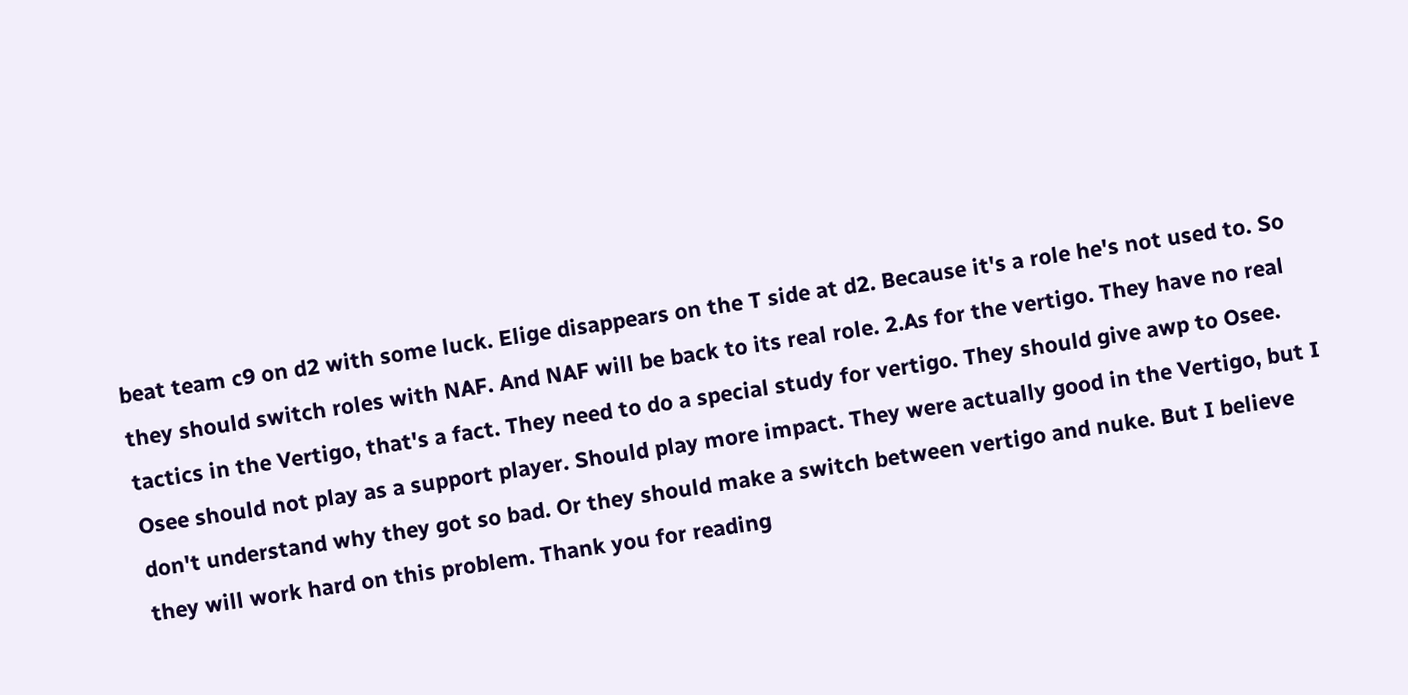beat team c9 on d2 with some luck. Elige disappears on the T side at d2. Because it's a role he's not used to. So they should switch roles with NAF. And NAF will be back to its real role. 2.As for the vertigo. They have no real tactics in the Vertigo, that's a fact. They need to do a special study for vertigo. They should give awp to Osee. Osee should not play as a support player. Should play more impact. They were actually good in the Vertigo, but I don't understand why they got so bad. Or they should make a switch between vertigo and nuke. But I believe they will work hard on this problem. Thank you for reading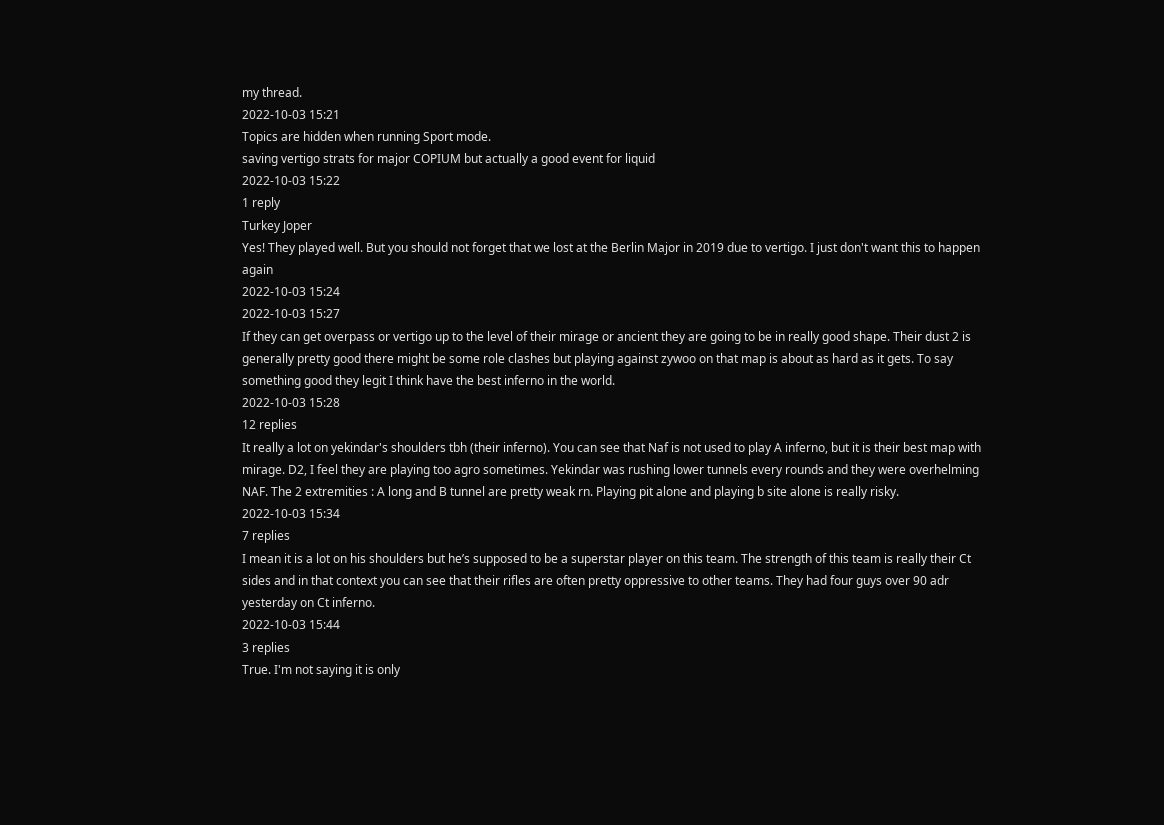my thread.
2022-10-03 15:21
Topics are hidden when running Sport mode.
saving vertigo strats for major COPIUM but actually a good event for liquid
2022-10-03 15:22
1 reply
Turkey Joper
Yes! They played well. But you should not forget that we lost at the Berlin Major in 2019 due to vertigo. I just don't want this to happen again
2022-10-03 15:24
2022-10-03 15:27
If they can get overpass or vertigo up to the level of their mirage or ancient they are going to be in really good shape. Their dust 2 is generally pretty good there might be some role clashes but playing against zywoo on that map is about as hard as it gets. To say something good they legit I think have the best inferno in the world.
2022-10-03 15:28
12 replies
It really a lot on yekindar's shoulders tbh (their inferno). You can see that Naf is not used to play A inferno, but it is their best map with mirage. D2, I feel they are playing too agro sometimes. Yekindar was rushing lower tunnels every rounds and they were overhelming NAF. The 2 extremities : A long and B tunnel are pretty weak rn. Playing pit alone and playing b site alone is really risky.
2022-10-03 15:34
7 replies
I mean it is a lot on his shoulders but he’s supposed to be a superstar player on this team. The strength of this team is really their Ct sides and in that context you can see that their rifles are often pretty oppressive to other teams. They had four guys over 90 adr yesterday on Ct inferno.
2022-10-03 15:44
3 replies
True. I'm not saying it is only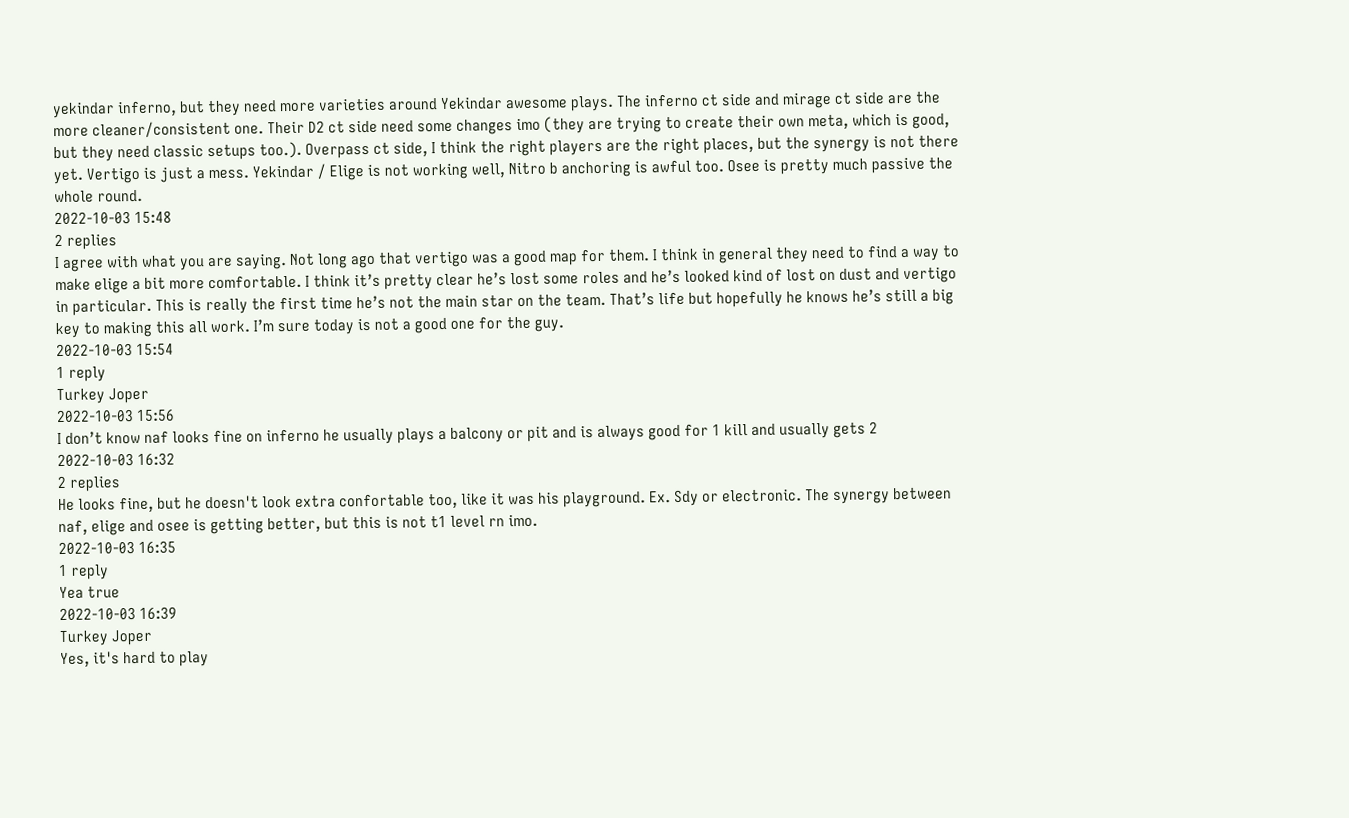yekindar inferno, but they need more varieties around Yekindar awesome plays. The inferno ct side and mirage ct side are the more cleaner/consistent one. Their D2 ct side need some changes imo (they are trying to create their own meta, which is good, but they need classic setups too.). Overpass ct side, I think the right players are the right places, but the synergy is not there yet. Vertigo is just a mess. Yekindar / Elige is not working well, Nitro b anchoring is awful too. Osee is pretty much passive the whole round.
2022-10-03 15:48
2 replies
I agree with what you are saying. Not long ago that vertigo was a good map for them. I think in general they need to find a way to make elige a bit more comfortable. I think it’s pretty clear he’s lost some roles and he’s looked kind of lost on dust and vertigo in particular. This is really the first time he’s not the main star on the team. That’s life but hopefully he knows he’s still a big key to making this all work. I’m sure today is not a good one for the guy.
2022-10-03 15:54
1 reply
Turkey Joper
2022-10-03 15:56
I don’t know naf looks fine on inferno he usually plays a balcony or pit and is always good for 1 kill and usually gets 2
2022-10-03 16:32
2 replies
He looks fine, but he doesn't look extra confortable too, like it was his playground. Ex. Sdy or electronic. The synergy between naf, elige and osee is getting better, but this is not t1 level rn imo.
2022-10-03 16:35
1 reply
Yea true
2022-10-03 16:39
Turkey Joper
Yes, it's hard to play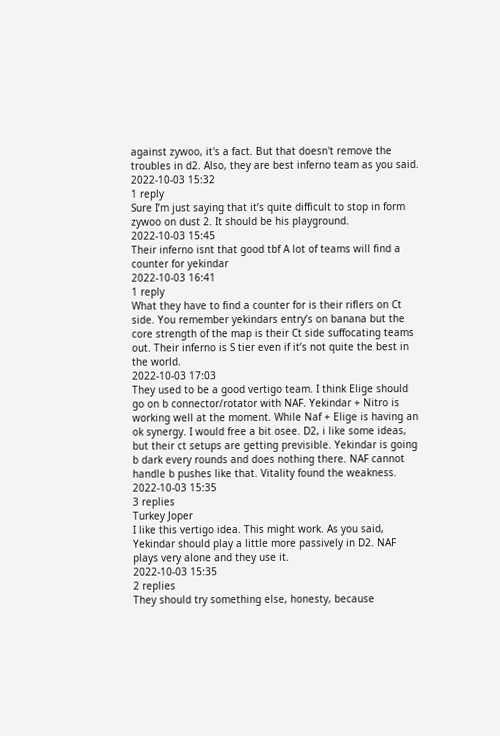against zywoo, it's a fact. But that doesn't remove the troubles in d2. Also, they are best inferno team as you said.
2022-10-03 15:32
1 reply
Sure I’m just saying that it’s quite difficult to stop in form zywoo on dust 2. It should be his playground.
2022-10-03 15:45
Their inferno isnt that good tbf A lot of teams will find a counter for yekindar
2022-10-03 16:41
1 reply
What they have to find a counter for is their riflers on Ct side. You remember yekindars entry’s on banana but the core strength of the map is their Ct side suffocating teams out. Their inferno is S tier even if it’s not quite the best in the world.
2022-10-03 17:03
They used to be a good vertigo team. I think Elige should go on b connector/rotator with NAF. Yekindar + Nitro is working well at the moment. While Naf + Elige is having an ok synergy. I would free a bit osee. D2, i like some ideas, but their ct setups are getting previsible. Yekindar is going b dark every rounds and does nothing there. NAF cannot handle b pushes like that. Vitality found the weakness.
2022-10-03 15:35
3 replies
Turkey Joper
I like this vertigo idea. This might work. As you said, Yekindar should play a little more passively in D2. NAF plays very alone and they use it.
2022-10-03 15:35
2 replies
They should try something else, honesty, because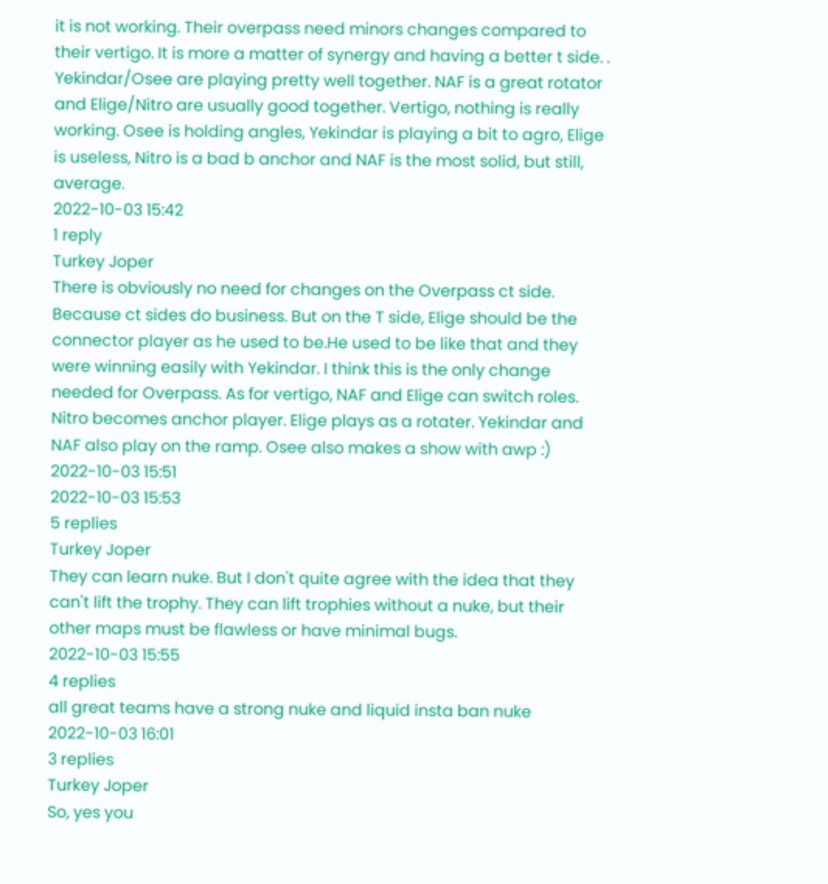it is not working. Their overpass need minors changes compared to their vertigo. It is more a matter of synergy and having a better t side. . Yekindar/Osee are playing pretty well together. NAF is a great rotator and Elige/Nitro are usually good together. Vertigo, nothing is really working. Osee is holding angles, Yekindar is playing a bit to agro, Elige is useless, Nitro is a bad b anchor and NAF is the most solid, but still, average.
2022-10-03 15:42
1 reply
Turkey Joper
There is obviously no need for changes on the Overpass ct side. Because ct sides do business. But on the T side, Elige should be the connector player as he used to be.He used to be like that and they were winning easily with Yekindar. I think this is the only change needed for Overpass. As for vertigo, NAF and Elige can switch roles. Nitro becomes anchor player. Elige plays as a rotater. Yekindar and NAF also play on the ramp. Osee also makes a show with awp :)
2022-10-03 15:51
2022-10-03 15:53
5 replies
Turkey Joper
They can learn nuke. But I don't quite agree with the idea that they can't lift the trophy. They can lift trophies without a nuke, but their other maps must be flawless or have minimal bugs.
2022-10-03 15:55
4 replies
all great teams have a strong nuke and liquid insta ban nuke
2022-10-03 16:01
3 replies
Turkey Joper
So, yes you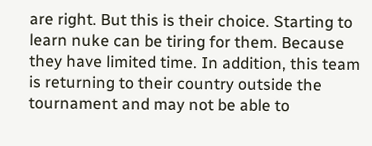are right. But this is their choice. Starting to learn nuke can be tiring for them. Because they have limited time. In addition, this team is returning to their country outside the tournament and may not be able to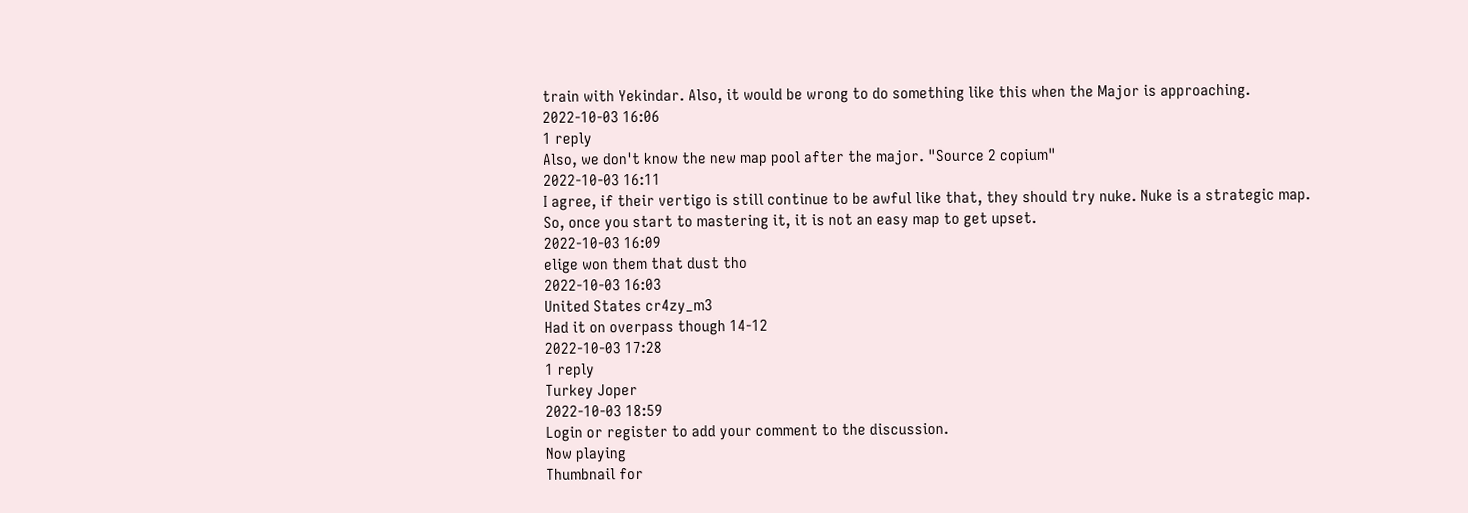train with Yekindar. Also, it would be wrong to do something like this when the Major is approaching.
2022-10-03 16:06
1 reply
Also, we don't know the new map pool after the major. "Source 2 copium"
2022-10-03 16:11
I agree, if their vertigo is still continue to be awful like that, they should try nuke. Nuke is a strategic map. So, once you start to mastering it, it is not an easy map to get upset.
2022-10-03 16:09
elige won them that dust tho
2022-10-03 16:03
United States cr4zy_m3
Had it on overpass though 14-12
2022-10-03 17:28
1 reply
Turkey Joper
2022-10-03 18:59
Login or register to add your comment to the discussion.
Now playing
Thumbnail for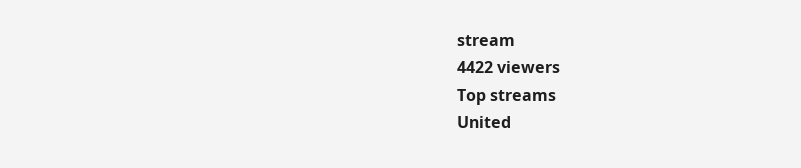stream
4422 viewers
Top streams
United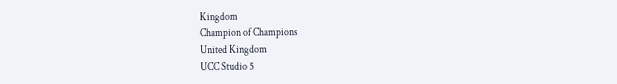Kingdom
Champion of Champions
United Kingdom
UCC Studio 5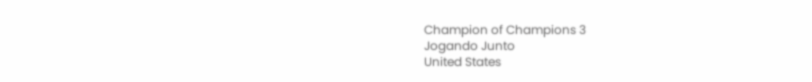Champion of Champions 3
Jogando Junto
United States